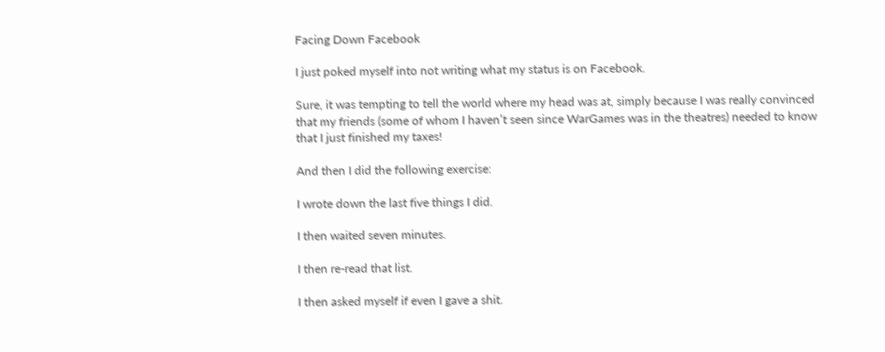Facing Down Facebook

I just poked myself into not writing what my status is on Facebook.

Sure, it was tempting to tell the world where my head was at, simply because I was really convinced that my friends (some of whom I haven’t seen since WarGames was in the theatres) needed to know that I just finished my taxes!

And then I did the following exercise:

I wrote down the last five things I did.

I then waited seven minutes.

I then re-read that list.

I then asked myself if even I gave a shit.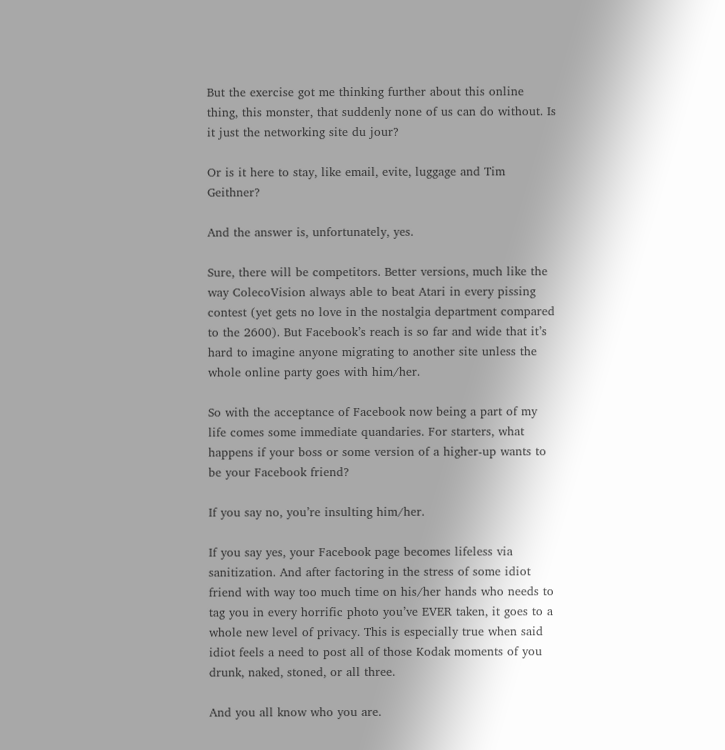But the exercise got me thinking further about this online thing, this monster, that suddenly none of us can do without. Is it just the networking site du jour?

Or is it here to stay, like email, evite, luggage and Tim Geithner?

And the answer is, unfortunately, yes.

Sure, there will be competitors. Better versions, much like the way ColecoVision always able to beat Atari in every pissing contest (yet gets no love in the nostalgia department compared to the 2600). But Facebook’s reach is so far and wide that it’s hard to imagine anyone migrating to another site unless the whole online party goes with him/her.

So with the acceptance of Facebook now being a part of my life comes some immediate quandaries. For starters, what happens if your boss or some version of a higher-up wants to be your Facebook friend?

If you say no, you’re insulting him/her.

If you say yes, your Facebook page becomes lifeless via sanitization. And after factoring in the stress of some idiot friend with way too much time on his/her hands who needs to tag you in every horrific photo you’ve EVER taken, it goes to a whole new level of privacy. This is especially true when said idiot feels a need to post all of those Kodak moments of you drunk, naked, stoned, or all three.

And you all know who you are.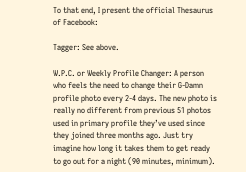To that end, I present the official Thesaurus of Facebook:

Tagger: See above.

W.P.C. or Weekly Profile Changer: A person who feels the need to change their G-Damn profile photo every 2-4 days. The new photo is really no different from previous 51 photos used in primary profile they’ve used since they joined three months ago. Just try imagine how long it takes them to get ready to go out for a night (90 minutes, minimum).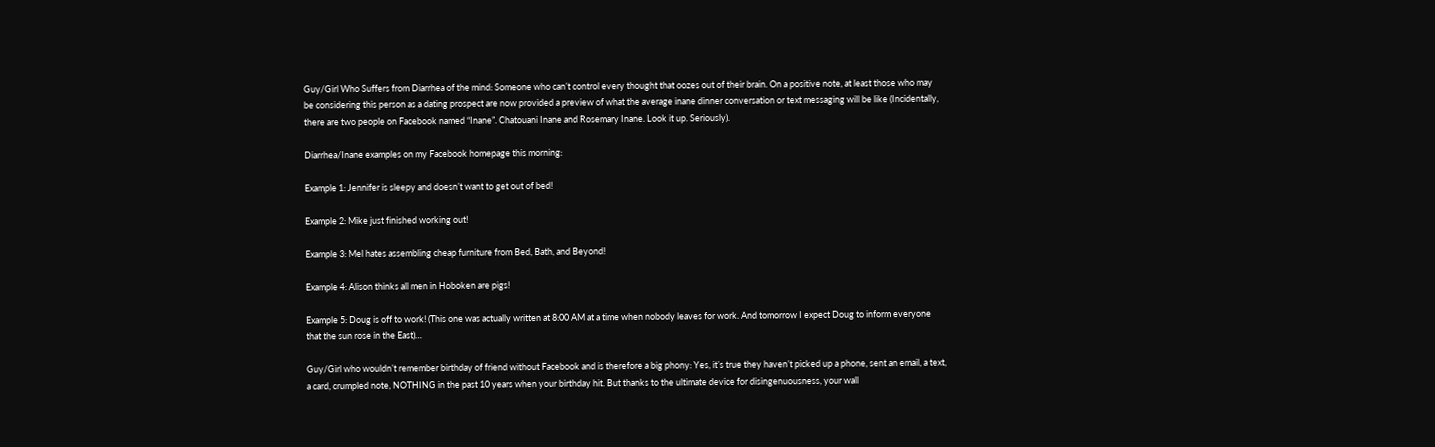Guy/Girl Who Suffers from Diarrhea of the mind: Someone who can’t control every thought that oozes out of their brain. On a positive note, at least those who may be considering this person as a dating prospect are now provided a preview of what the average inane dinner conversation or text messaging will be like (Incidentally, there are two people on Facebook named “Inane”. Chatouani Inane and Rosemary Inane. Look it up. Seriously).

Diarrhea/Inane examples on my Facebook homepage this morning:

Example 1: Jennifer is sleepy and doesn’t want to get out of bed!

Example 2: Mike just finished working out!

Example 3: Mel hates assembling cheap furniture from Bed, Bath, and Beyond!

Example 4: Alison thinks all men in Hoboken are pigs!

Example 5: Doug is off to work! (This one was actually written at 8:00 AM at a time when nobody leaves for work. And tomorrow I expect Doug to inform everyone that the sun rose in the East)…

Guy/Girl who wouldn’t remember birthday of friend without Facebook and is therefore a big phony: Yes, it’s true they haven’t picked up a phone, sent an email, a text, a card, crumpled note, NOTHING in the past 10 years when your birthday hit. But thanks to the ultimate device for disingenuousness, your wall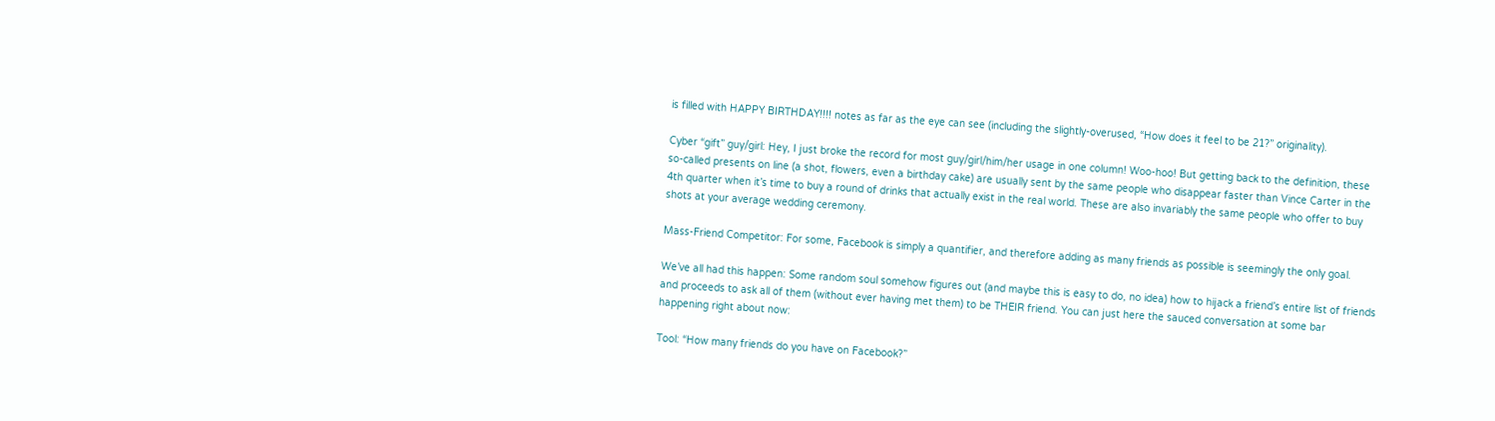is filled with HAPPY BIRTHDAY!!!! notes as far as the eye can see (including the slightly-overused, “How does it feel to be 21?” originality).

Cyber “gift” guy/girl: Hey, I just broke the record for most guy/girl/him/her usage in one column! Woo-hoo! But getting back to the definition, these so-called presents on line (a shot, flowers, even a birthday cake) are usually sent by the same people who disappear faster than Vince Carter in the 4th quarter when it’s time to buy a round of drinks that actually exist in the real world. These are also invariably the same people who offer to buy shots at your average wedding ceremony.

Mass-Friend Competitor: For some, Facebook is simply a quantifier, and therefore adding as many friends as possible is seemingly the only goal.

We’ve all had this happen: Some random soul somehow figures out (and maybe this is easy to do, no idea) how to hijack a friend’s entire list of friends and proceeds to ask all of them (without ever having met them) to be THEIR friend. You can just here the sauced conversation at some bar happening right about now:

Tool: “How many friends do you have on Facebook?”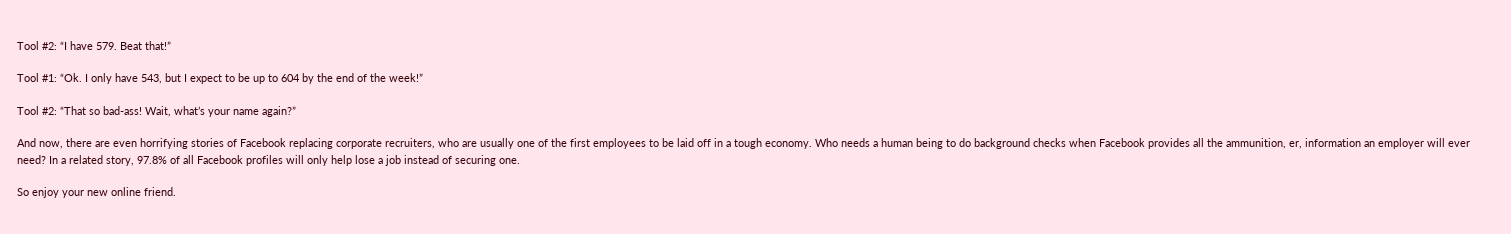Tool #2: “I have 579. Beat that!”

Tool #1: “Ok. I only have 543, but I expect to be up to 604 by the end of the week!”

Tool #2: “That so bad-ass! Wait, what’s your name again?”

And now, there are even horrifying stories of Facebook replacing corporate recruiters, who are usually one of the first employees to be laid off in a tough economy. Who needs a human being to do background checks when Facebook provides all the ammunition, er, information an employer will ever need? In a related story, 97.8% of all Facebook profiles will only help lose a job instead of securing one.

So enjoy your new online friend.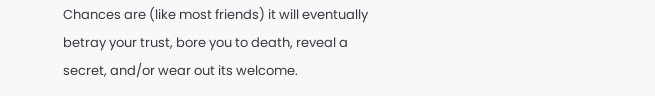Chances are (like most friends) it will eventually betray your trust, bore you to death, reveal a secret, and/or wear out its welcome.